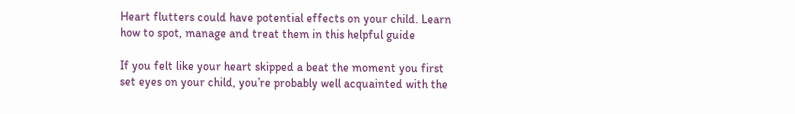Heart flutters could have potential effects on your child. Learn how to spot, manage and treat them in this helpful guide

If you felt like your heart skipped a beat the moment you first set eyes on your child, you’re probably well acquainted with the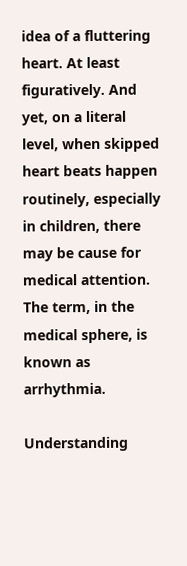idea of a fluttering heart. At least figuratively. And yet, on a literal level, when skipped heart beats happen routinely, especially in children, there may be cause for medical attention. The term, in the medical sphere, is known as arrhythmia.

Understanding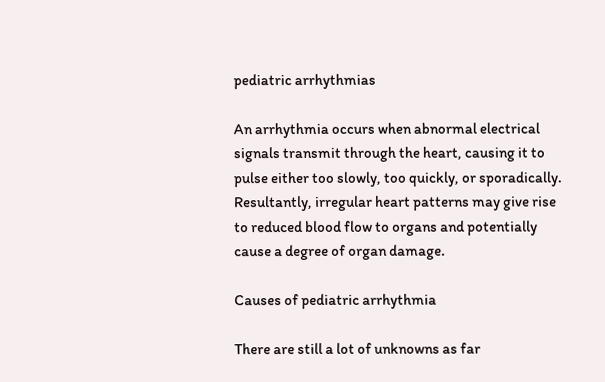pediatric arrhythmias

An arrhythmia occurs when abnormal electrical signals transmit through the heart, causing it to pulse either too slowly, too quickly, or sporadically. Resultantly, irregular heart patterns may give rise to reduced blood flow to organs and potentially cause a degree of organ damage.

Causes of pediatric arrhythmia

There are still a lot of unknowns as far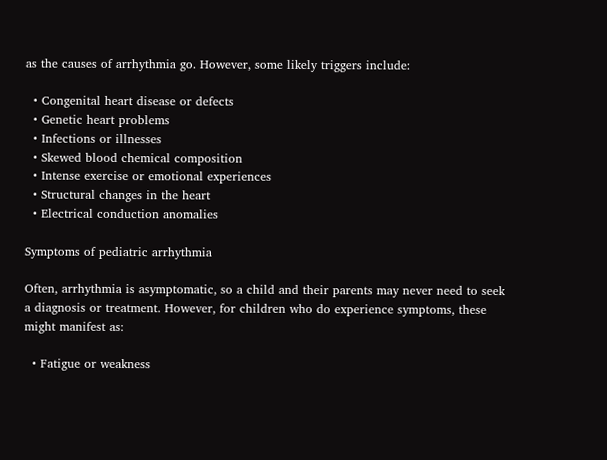as the causes of arrhythmia go. However, some likely triggers include:

  • Congenital heart disease or defects
  • Genetic heart problems
  • Infections or illnesses
  • Skewed blood chemical composition
  • Intense exercise or emotional experiences
  • Structural changes in the heart
  • Electrical conduction anomalies

Symptoms of pediatric arrhythmia

Often, arrhythmia is asymptomatic, so a child and their parents may never need to seek a diagnosis or treatment. However, for children who do experience symptoms, these might manifest as:

  • Fatigue or weakness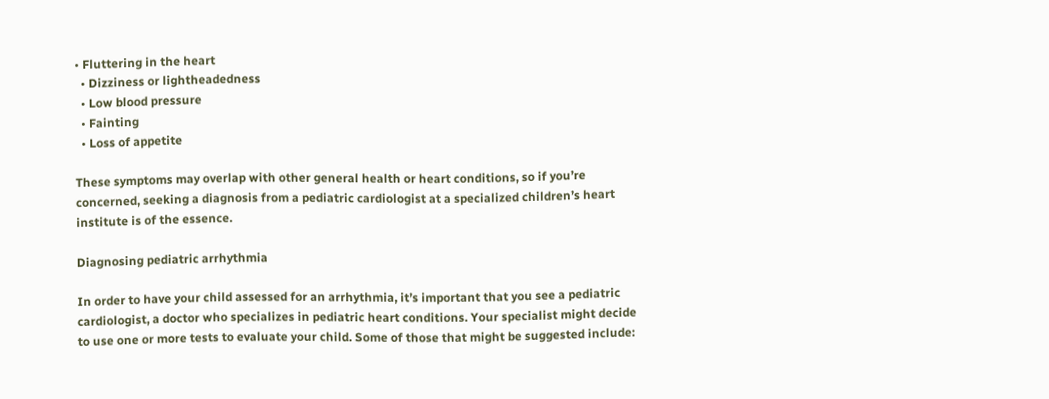• Fluttering in the heart
  • Dizziness or lightheadedness
  • Low blood pressure
  • Fainting
  • Loss of appetite

These symptoms may overlap with other general health or heart conditions, so if you’re concerned, seeking a diagnosis from a pediatric cardiologist at a specialized children’s heart institute is of the essence.

Diagnosing pediatric arrhythmia

In order to have your child assessed for an arrhythmia, it’s important that you see a pediatric cardiologist, a doctor who specializes in pediatric heart conditions. Your specialist might decide to use one or more tests to evaluate your child. Some of those that might be suggested include: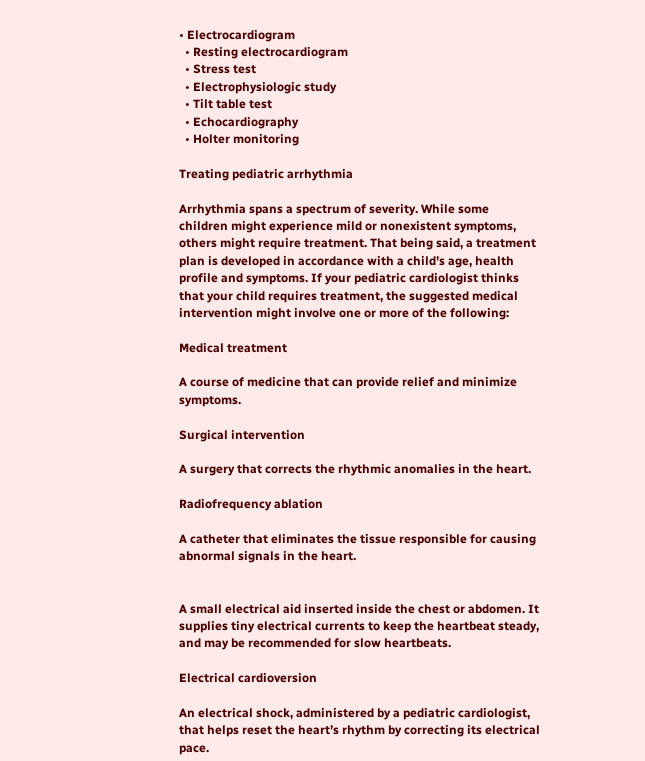• Electrocardiogram
  • Resting electrocardiogram
  • Stress test
  • Electrophysiologic study
  • Tilt table test
  • Echocardiography
  • Holter monitoring

Treating pediatric arrhythmia

Arrhythmia spans a spectrum of severity. While some children might experience mild or nonexistent symptoms, others might require treatment. That being said, a treatment plan is developed in accordance with a child’s age, health profile and symptoms. If your pediatric cardiologist thinks that your child requires treatment, the suggested medical intervention might involve one or more of the following:

Medical treatment

A course of medicine that can provide relief and minimize symptoms.

Surgical intervention

A surgery that corrects the rhythmic anomalies in the heart.

Radiofrequency ablation

A catheter that eliminates the tissue responsible for causing abnormal signals in the heart.


A small electrical aid inserted inside the chest or abdomen. It supplies tiny electrical currents to keep the heartbeat steady, and may be recommended for slow heartbeats.

Electrical cardioversion

An electrical shock, administered by a pediatric cardiologist, that helps reset the heart’s rhythm by correcting its electrical pace.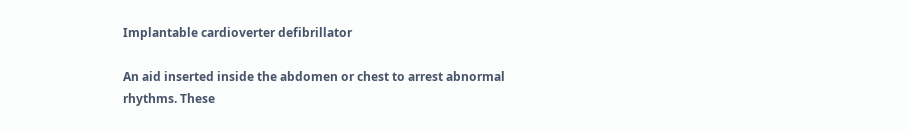Implantable cardioverter defibrillator

An aid inserted inside the abdomen or chest to arrest abnormal rhythms. These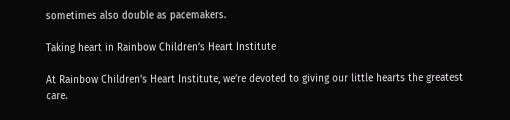sometimes also double as pacemakers.

Taking heart in Rainbow Children’s Heart Institute

At Rainbow Children’s Heart Institute, we’re devoted to giving our little hearts the greatest care.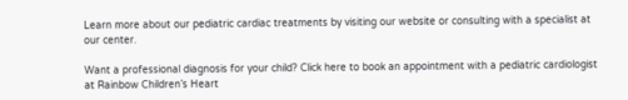Learn more about our pediatric cardiac treatments by visiting our website or consulting with a specialist at our center.

Want a professional diagnosis for your child? Click here to book an appointment with a pediatric cardiologist at Rainbow Children’s Heart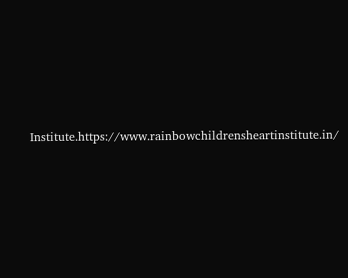Institute.https://www.rainbowchildrensheartinstitute.in/